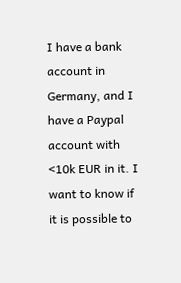I have a bank account in Germany, and I have a Paypal account with <10k EUR in it. I want to know if it is possible to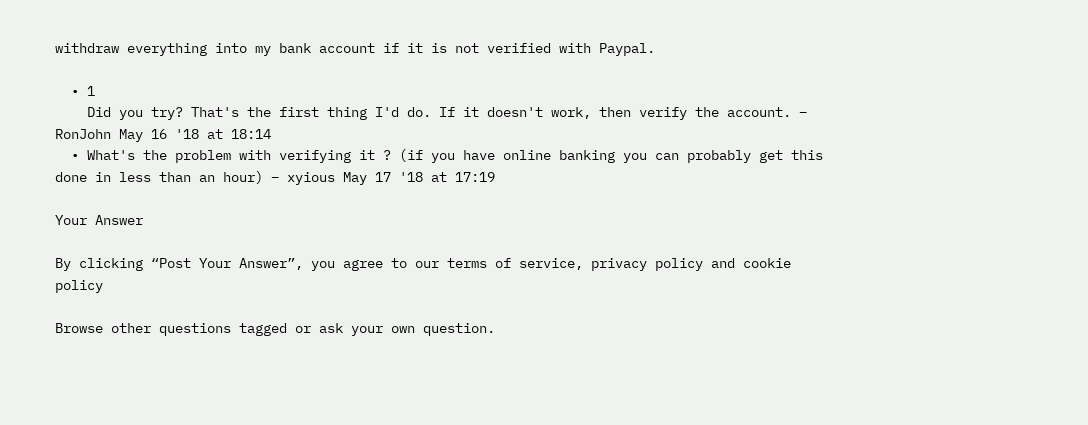withdraw everything into my bank account if it is not verified with Paypal.

  • 1
    Did you try? That's the first thing I'd do. If it doesn't work, then verify the account. – RonJohn May 16 '18 at 18:14
  • What's the problem with verifying it ? (if you have online banking you can probably get this done in less than an hour) – xyious May 17 '18 at 17:19

Your Answer

By clicking “Post Your Answer”, you agree to our terms of service, privacy policy and cookie policy

Browse other questions tagged or ask your own question.